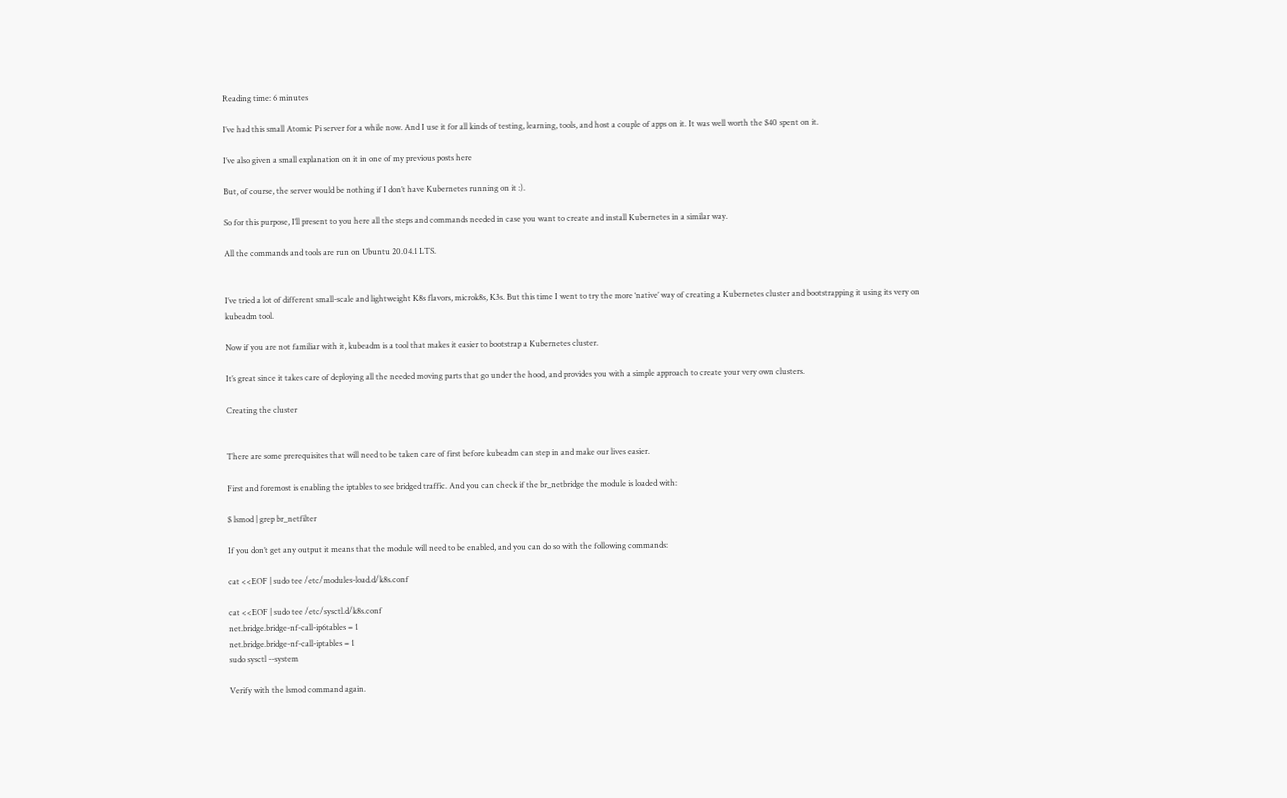Reading time: 6 minutes

I’ve had this small Atomic Pi server for a while now. And I use it for all kinds of testing, learning, tools, and host a couple of apps on it. It was well worth the $40 spent on it.

I’ve also given a small explanation on it in one of my previous posts here

But, of course, the server would be nothing if I don’t have Kubernetes running on it :).

So for this purpose, I’ll present to you here all the steps and commands needed in case you want to create and install Kubernetes in a similar way.

All the commands and tools are run on Ubuntu 20.04.1 LTS.


I’ve tried a lot of different small-scale and lightweight K8s flavors, microk8s, K3s. But this time I went to try the more ‘native’ way of creating a Kubernetes cluster and bootstrapping it using its very on kubeadm tool.

Now if you are not familiar with it, kubeadm is a tool that makes it easier to bootstrap a Kubernetes cluster.

It’s great since it takes care of deploying all the needed moving parts that go under the hood, and provides you with a simple approach to create your very own clusters.

Creating the cluster


There are some prerequisites that will need to be taken care of first before kubeadm can step in and make our lives easier.

First and foremost is enabling the iptables to see bridged traffic. And you can check if the br_netbridge the module is loaded with:

$ lsmod | grep br_netfilter

If you don’t get any output it means that the module will need to be enabled, and you can do so with the following commands:

cat <<EOF | sudo tee /etc/modules-load.d/k8s.conf

cat <<EOF | sudo tee /etc/sysctl.d/k8s.conf
net.bridge.bridge-nf-call-ip6tables = 1
net.bridge.bridge-nf-call-iptables = 1
sudo sysctl --system

Verify with the lsmod command again.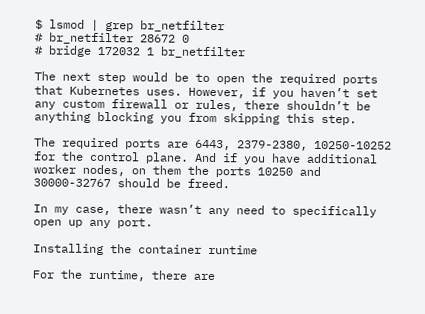$ lsmod | grep br_netfilter
# br_netfilter 28672 0
# bridge 172032 1 br_netfilter

The next step would be to open the required ports that Kubernetes uses. However, if you haven’t set any custom firewall or rules, there shouldn’t be anything blocking you from skipping this step.

The required ports are 6443, 2379-2380, 10250-10252 for the control plane. And if you have additional worker nodes, on them the ports 10250 and 30000-32767 should be freed.

In my case, there wasn’t any need to specifically open up any port.

Installing the container runtime

For the runtime, there are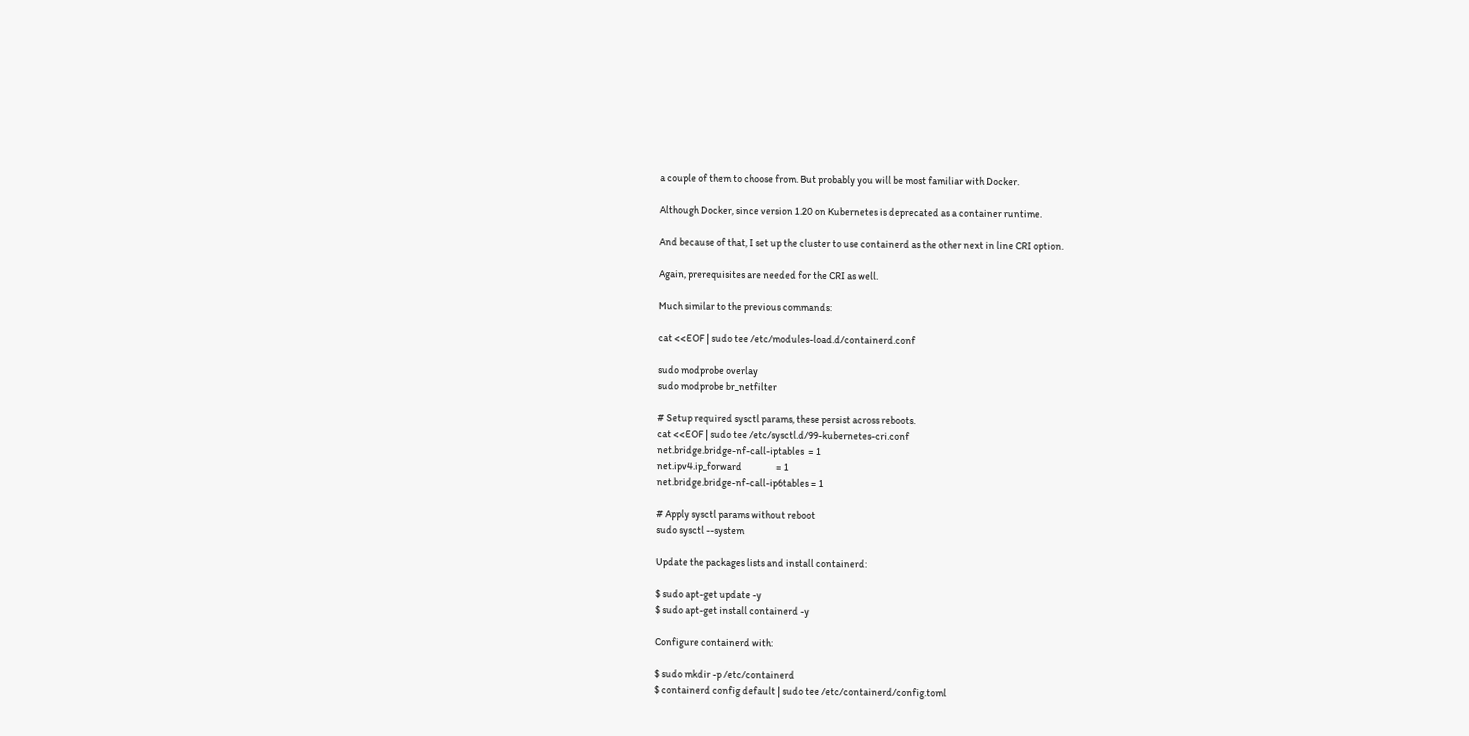a couple of them to choose from. But probably you will be most familiar with Docker.

Although Docker, since version 1.20 on Kubernetes is deprecated as a container runtime.

And because of that, I set up the cluster to use containerd as the other next in line CRI option.

Again, prerequisites are needed for the CRI as well.

Much similar to the previous commands:

cat <<EOF | sudo tee /etc/modules-load.d/containerd.conf

sudo modprobe overlay
sudo modprobe br_netfilter

# Setup required sysctl params, these persist across reboots.
cat <<EOF | sudo tee /etc/sysctl.d/99-kubernetes-cri.conf
net.bridge.bridge-nf-call-iptables  = 1
net.ipv4.ip_forward                 = 1
net.bridge.bridge-nf-call-ip6tables = 1

# Apply sysctl params without reboot
sudo sysctl --system

Update the packages lists and install containerd:

$ sudo apt-get update -y
$ sudo apt-get install containerd -y

Configure containerd with:

$ sudo mkdir -p /etc/containerd
$ containerd config default | sudo tee /etc/containerd/config.toml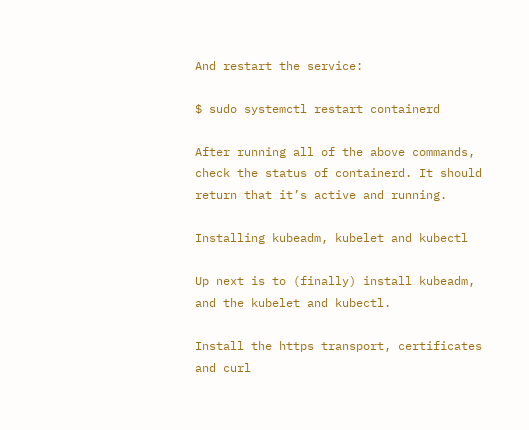And restart the service:

$ sudo systemctl restart containerd

After running all of the above commands, check the status of containerd. It should return that it’s active and running.

Installing kubeadm, kubelet and kubectl

Up next is to (finally) install kubeadm, and the kubelet and kubectl.

Install the https transport, certificates and curl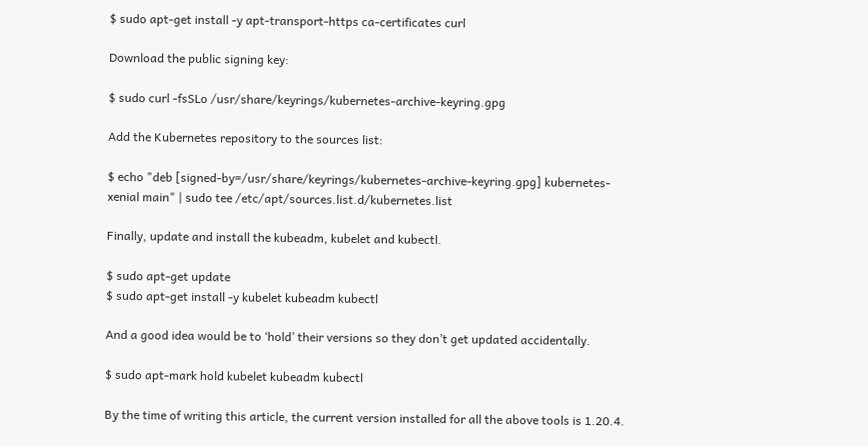$ sudo apt-get install -y apt-transport-https ca-certificates curl

Download the public signing key:

$ sudo curl -fsSLo /usr/share/keyrings/kubernetes-archive-keyring.gpg

Add the Kubernetes repository to the sources list:

$ echo "deb [signed-by=/usr/share/keyrings/kubernetes-archive-keyring.gpg] kubernetes-xenial main" | sudo tee /etc/apt/sources.list.d/kubernetes.list

Finally, update and install the kubeadm, kubelet and kubectl.

$ sudo apt-get update
$ sudo apt-get install -y kubelet kubeadm kubectl

And a good idea would be to ‘hold’ their versions so they don’t get updated accidentally.

$ sudo apt-mark hold kubelet kubeadm kubectl

By the time of writing this article, the current version installed for all the above tools is 1.20.4.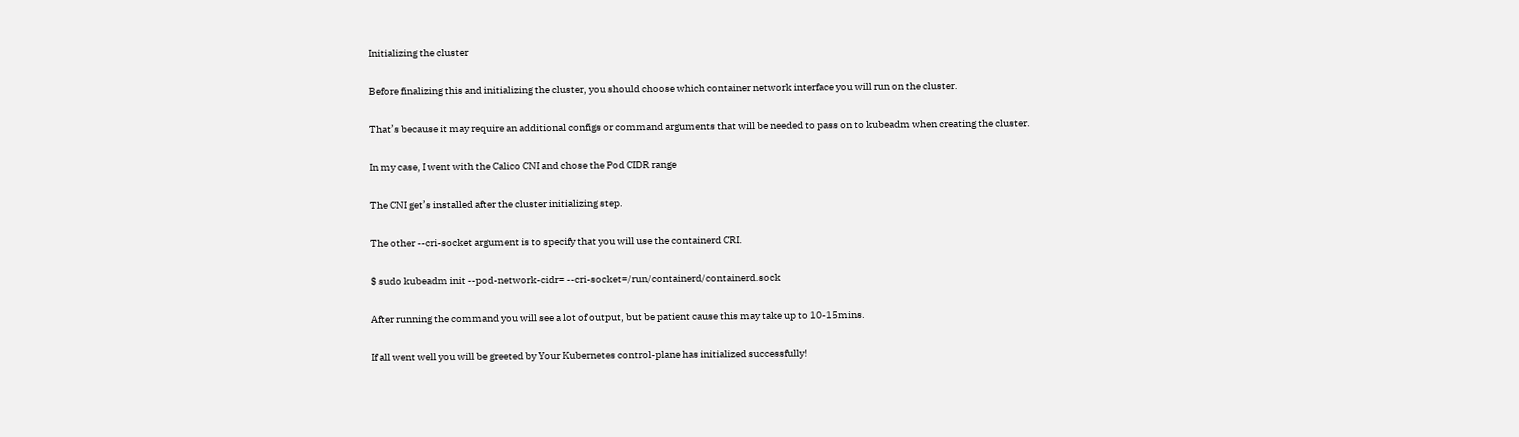Initializing the cluster

Before finalizing this and initializing the cluster, you should choose which container network interface you will run on the cluster.

That’s because it may require an additional configs or command arguments that will be needed to pass on to kubeadm when creating the cluster.

In my case, I went with the Calico CNI and chose the Pod CIDR range

The CNI get’s installed after the cluster initializing step.

The other --cri-socket argument is to specify that you will use the containerd CRI.

$ sudo kubeadm init --pod-network-cidr= --cri-socket=/run/containerd/containerd.sock

After running the command you will see a lot of output, but be patient cause this may take up to 10-15mins.

If all went well you will be greeted by Your Kubernetes control-plane has initialized successfully!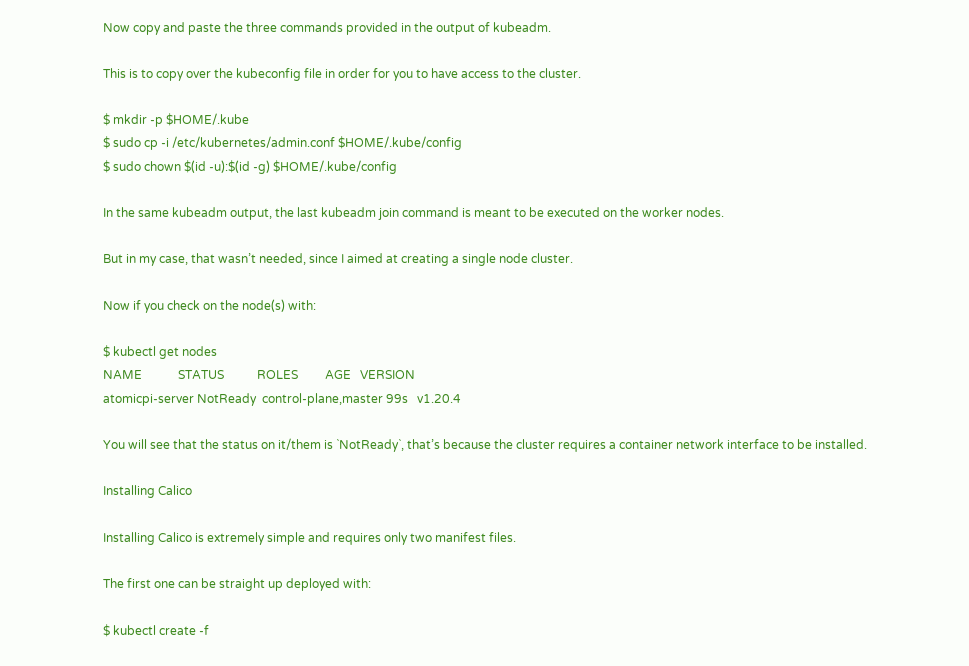Now copy and paste the three commands provided in the output of kubeadm.

This is to copy over the kubeconfig file in order for you to have access to the cluster.

$ mkdir -p $HOME/.kube
$ sudo cp -i /etc/kubernetes/admin.conf $HOME/.kube/config
$ sudo chown $(id -u):$(id -g) $HOME/.kube/config

In the same kubeadm output, the last kubeadm join command is meant to be executed on the worker nodes.

But in my case, that wasn’t needed, since I aimed at creating a single node cluster.

Now if you check on the node(s) with:

$ kubectl get nodes
NAME            STATUS           ROLES         AGE   VERSION
atomicpi-server NotReady  control-plane,master 99s   v1.20.4

You will see that the status on it/them is `NotReady`, that’s because the cluster requires a container network interface to be installed.

Installing Calico

Installing Calico is extremely simple and requires only two manifest files.

The first one can be straight up deployed with:

$ kubectl create -f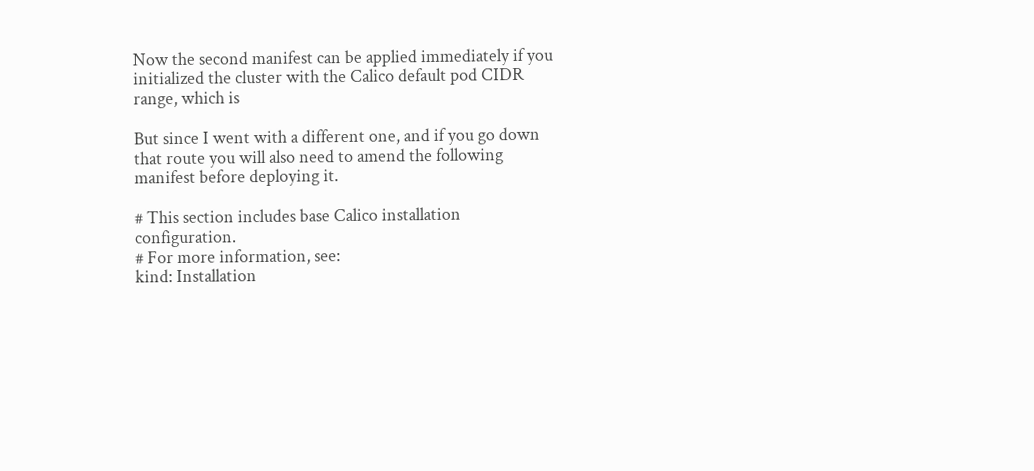Now the second manifest can be applied immediately if you initialized the cluster with the Calico default pod CIDR range, which is

But since I went with a different one, and if you go down that route you will also need to amend the following manifest before deploying it.

# This section includes base Calico installation configuration.
# For more information, see:
kind: Installation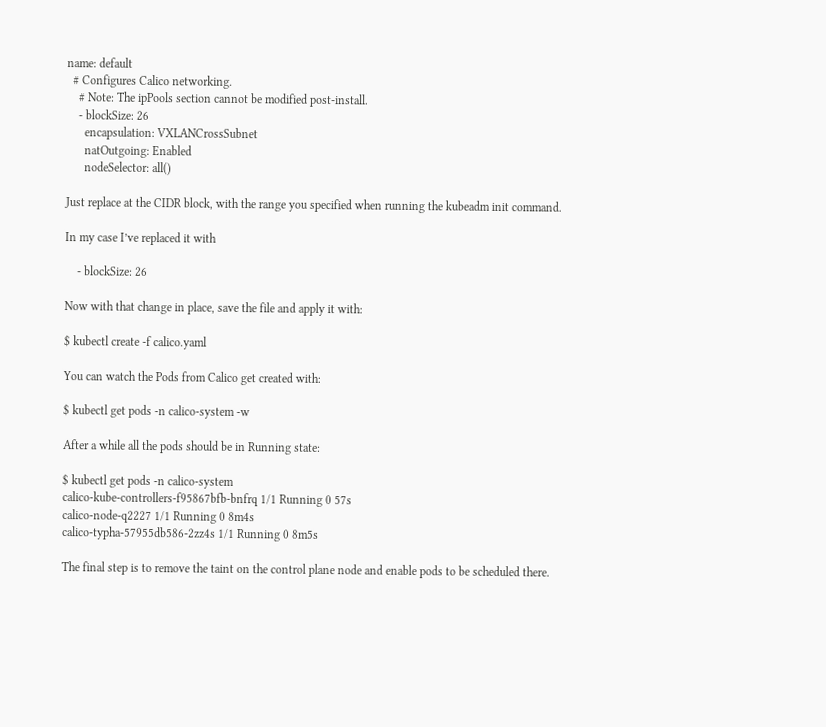name: default
  # Configures Calico networking.
    # Note: The ipPools section cannot be modified post-install.
    - blockSize: 26
      encapsulation: VXLANCrossSubnet
      natOutgoing: Enabled
      nodeSelector: all()

Just replace at the CIDR block, with the range you specified when running the kubeadm init command.

In my case I’ve replaced it with

    - blockSize: 26

Now with that change in place, save the file and apply it with:

$ kubectl create -f calico.yaml

You can watch the Pods from Calico get created with:

$ kubectl get pods -n calico-system -w

After a while all the pods should be in Running state:

$ kubectl get pods -n calico-system
calico-kube-controllers-f95867bfb-bnfrq 1/1 Running 0 57s
calico-node-q2227 1/1 Running 0 8m4s
calico-typha-57955db586-2zz4s 1/1 Running 0 8m5s

The final step is to remove the taint on the control plane node and enable pods to be scheduled there.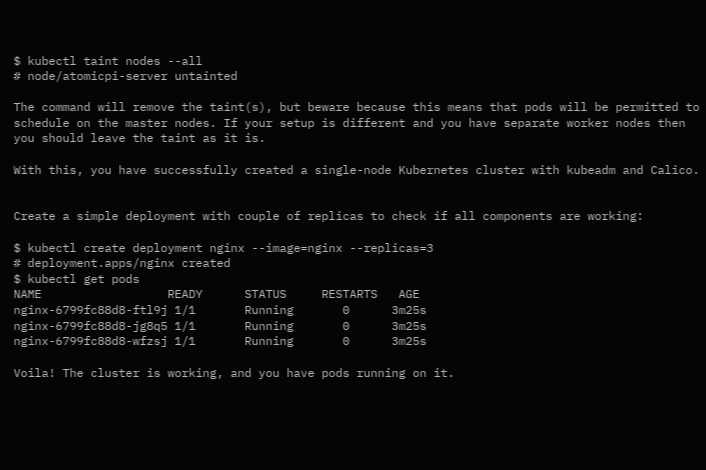$ kubectl taint nodes --all
# node/atomicpi-server untainted

The command will remove the taint(s), but beware because this means that pods will be permitted to schedule on the master nodes. If your setup is different and you have separate worker nodes then you should leave the taint as it is.

With this, you have successfully created a single-node Kubernetes cluster with kubeadm and Calico.


Create a simple deployment with couple of replicas to check if all components are working:

$ kubectl create deployment nginx --image=nginx --replicas=3
# deployment.apps/nginx created
$ kubectl get pods
NAME                  READY      STATUS     RESTARTS   AGE
nginx-6799fc88d8-ftl9j 1/1       Running       0      3m25s
nginx-6799fc88d8-jg8q5 1/1       Running       0      3m25s
nginx-6799fc88d8-wfzsj 1/1       Running       0      3m25s

Voila! The cluster is working, and you have pods running on it.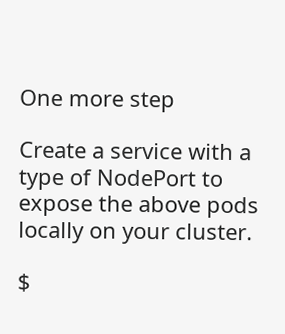One more step

Create a service with a type of NodePort to expose the above pods locally on your cluster.

$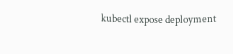kubectl expose deployment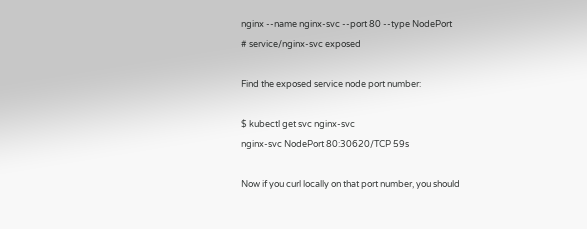nginx --name nginx-svc --port 80 --type NodePort
# service/nginx-svc exposed

Find the exposed service node port number:

$ kubectl get svc nginx-svc
nginx-svc NodePort 80:30620/TCP 59s

Now if you curl locally on that port number, you should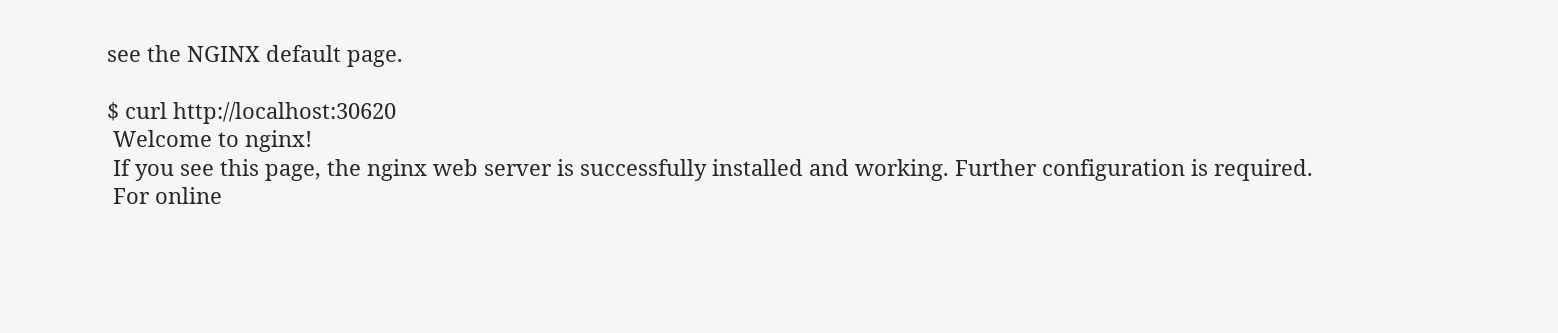see the NGINX default page.

$ curl http://localhost:30620
 Welcome to nginx!
 If you see this page, the nginx web server is successfully installed and working. Further configuration is required.
 For online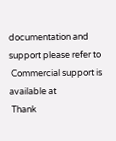documentation and support please refer to
 Commercial support is available at
 Thank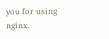you for using nginx.